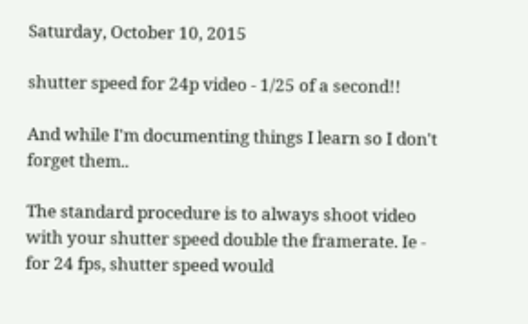Saturday, October 10, 2015

shutter speed for 24p video - 1/25 of a second!!

And while I'm documenting things I learn so I don't forget them..

The standard procedure is to always shoot video with your shutter speed double the framerate. Ie - for 24 fps, shutter speed would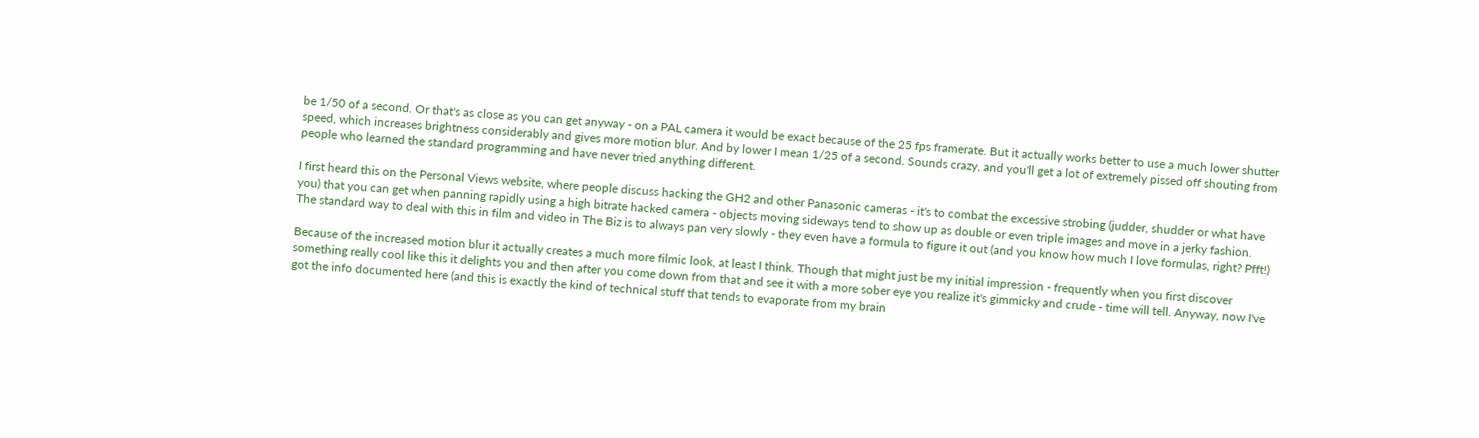be 1/50 of a second. Or that's as close as you can get anyway - on a PAL camera it would be exact because of the 25 fps framerate. But it actually works better to use a much lower shutter speed, which increases brightness considerably and gives more motion blur. And by lower I mean 1/25 of a second. Sounds crazy, and you'll get a lot of extremely pissed off shouting from people who learned the standard programming and have never tried anything different.

I first heard this on the Personal Views website, where people discuss hacking the GH2 and other Panasonic cameras - it's to combat the excessive strobing (judder, shudder or what have you) that you can get when panning rapidly using a high bitrate hacked camera - objects moving sideways tend to show up as double or even triple images and move in a jerky fashion. The standard way to deal with this in film and video in The Biz is to always pan very slowly - they even have a formula to figure it out (and you know how much I love formulas, right? Pfft!)

Because of the increased motion blur it actually creates a much more filmic look, at least I think. Though that might just be my initial impression - frequently when you first discover something really cool like this it delights you and then after you come down from that and see it with a more sober eye you realize it's gimmicky and crude - time will tell. Anyway, now I've got the info documented here (and this is exactly the kind of technical stuff that tends to evaporate from my brain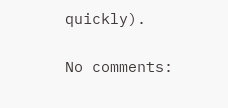quickly).

No comments: